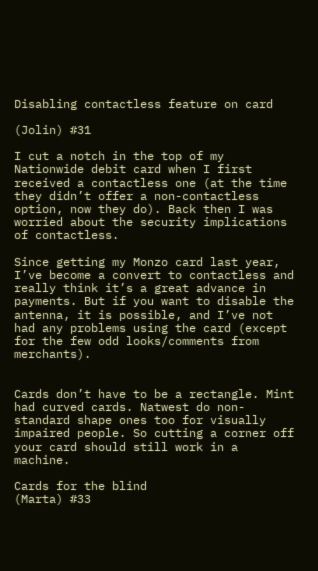Disabling contactless feature on card

(Jolin) #31

I cut a notch in the top of my Nationwide debit card when I first received a contactless one (at the time they didn’t offer a non-contactless option, now they do). Back then I was worried about the security implications of contactless.

Since getting my Monzo card last year, I’ve become a convert to contactless and really think it’s a great advance in payments. But if you want to disable the antenna, it is possible, and I’ve not had any problems using the card (except for the few odd looks/comments from merchants).


Cards don’t have to be a rectangle. Mint had curved cards. Natwest do non-standard shape ones too for visually impaired people. So cutting a corner off your card should still work in a machine.

Cards for the blind
(Marta) #33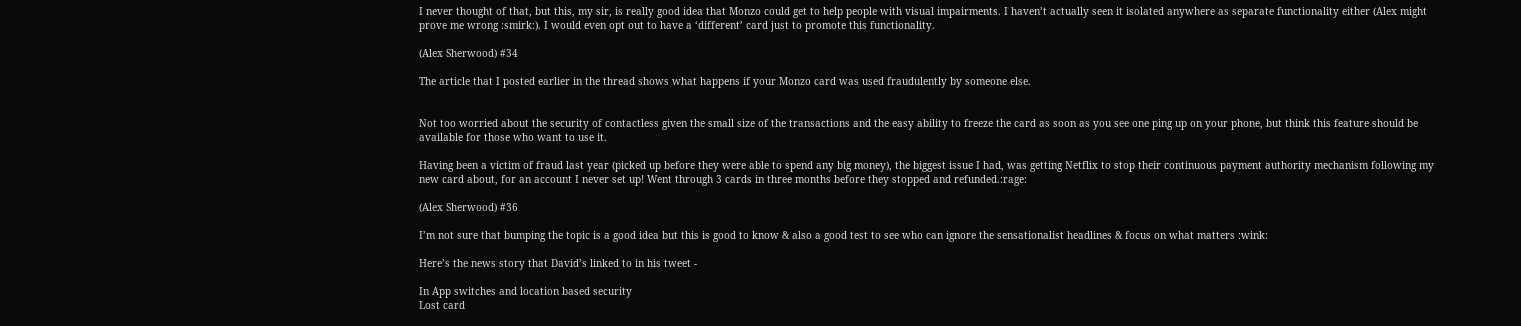I never thought of that, but this, my sir, is really good idea that Monzo could get to help people with visual impairments. I haven’t actually seen it isolated anywhere as separate functionality either (Alex might prove me wrong :smirk:). I would even opt out to have a ‘different’ card just to promote this functionality.

(Alex Sherwood) #34

The article that I posted earlier in the thread shows what happens if your Monzo card was used fraudulently by someone else.


Not too worried about the security of contactless given the small size of the transactions and the easy ability to freeze the card as soon as you see one ping up on your phone, but think this feature should be available for those who want to use it.

Having been a victim of fraud last year (picked up before they were able to spend any big money), the biggest issue I had, was getting Netflix to stop their continuous payment authority mechanism following my new card about, for an account I never set up! Went through 3 cards in three months before they stopped and refunded.:rage:

(Alex Sherwood) #36

I’m not sure that bumping the topic is a good idea but this is good to know & also a good test to see who can ignore the sensationalist headlines & focus on what matters :wink:

Here’s the news story that David’s linked to in his tweet -

In App switches and location based security
Lost card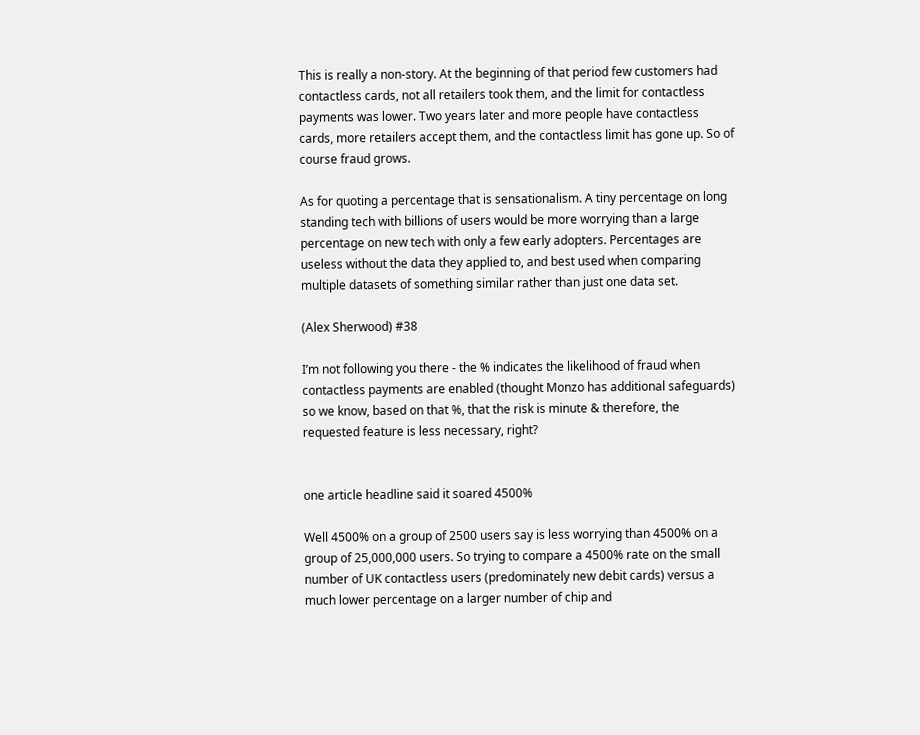This is really a non-story. At the beginning of that period few customers had contactless cards, not all retailers took them, and the limit for contactless payments was lower. Two years later and more people have contactless cards, more retailers accept them, and the contactless limit has gone up. So of course fraud grows.

As for quoting a percentage that is sensationalism. A tiny percentage on long standing tech with billions of users would be more worrying than a large percentage on new tech with only a few early adopters. Percentages are useless without the data they applied to, and best used when comparing multiple datasets of something similar rather than just one data set.

(Alex Sherwood) #38

I’m not following you there - the % indicates the likelihood of fraud when contactless payments are enabled (thought Monzo has additional safeguards) so we know, based on that %, that the risk is minute & therefore, the requested feature is less necessary, right?


one article headline said it soared 4500%

Well 4500% on a group of 2500 users say is less worrying than 4500% on a group of 25,000,000 users. So trying to compare a 4500% rate on the small number of UK contactless users (predominately new debit cards) versus a much lower percentage on a larger number of chip and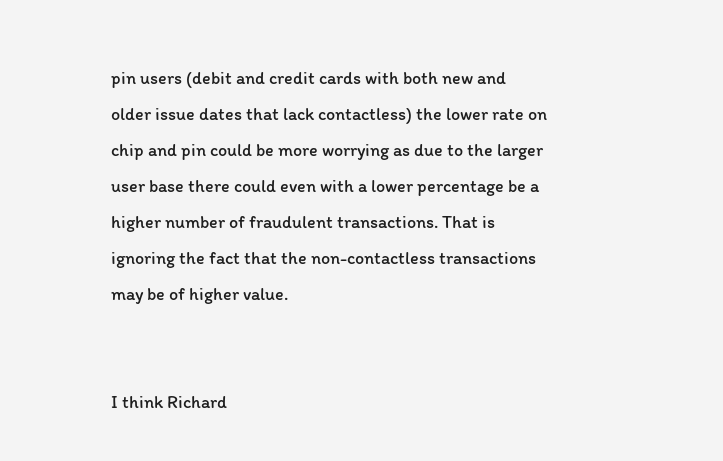pin users (debit and credit cards with both new and older issue dates that lack contactless) the lower rate on chip and pin could be more worrying as due to the larger user base there could even with a lower percentage be a higher number of fraudulent transactions. That is ignoring the fact that the non-contactless transactions may be of higher value.


I think Richard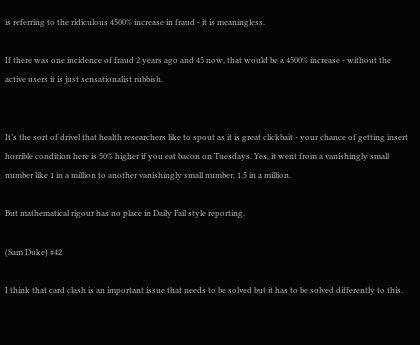is referring to the ridiculous 4500% increase in fraud - it is meaningless.

If there was one incidence of fraud 2 years ago and 45 now, that would be a 4500% increase - without the active users it is just sensationalist rubbish.


It’s the sort of drivel that health researchers like to spout as it is great clickbait - your chance of getting insert horrible condition here is 50% higher if you eat bacon on Tuesdays. Yes, it went from a vanishingly small number like 1 in a million to another vanishingly small number, 1.5 in a million.

But mathematical rigour has no place in Daily Fail style reporting.

(Sam Duke) #42

I think that card clash is an important issue that needs to be solved but it has to be solved differently to this.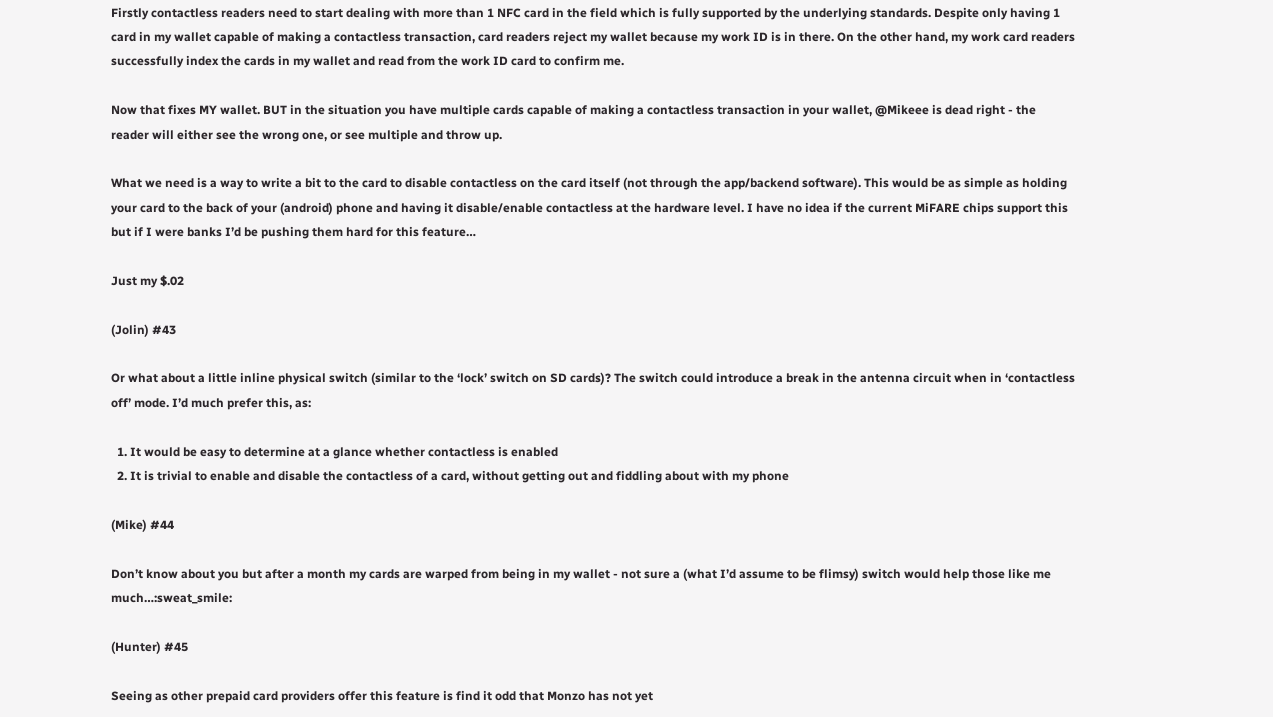Firstly contactless readers need to start dealing with more than 1 NFC card in the field which is fully supported by the underlying standards. Despite only having 1 card in my wallet capable of making a contactless transaction, card readers reject my wallet because my work ID is in there. On the other hand, my work card readers successfully index the cards in my wallet and read from the work ID card to confirm me.

Now that fixes MY wallet. BUT in the situation you have multiple cards capable of making a contactless transaction in your wallet, @Mikeee is dead right - the reader will either see the wrong one, or see multiple and throw up.

What we need is a way to write a bit to the card to disable contactless on the card itself (not through the app/backend software). This would be as simple as holding your card to the back of your (android) phone and having it disable/enable contactless at the hardware level. I have no idea if the current MiFARE chips support this but if I were banks I’d be pushing them hard for this feature…

Just my $.02

(Jolin) #43

Or what about a little inline physical switch (similar to the ‘lock’ switch on SD cards)? The switch could introduce a break in the antenna circuit when in ‘contactless off’ mode. I’d much prefer this, as:

  1. It would be easy to determine at a glance whether contactless is enabled
  2. It is trivial to enable and disable the contactless of a card, without getting out and fiddling about with my phone

(Mike) #44

Don’t know about you but after a month my cards are warped from being in my wallet - not sure a (what I’d assume to be flimsy) switch would help those like me much…:sweat_smile:

(Hunter) #45

Seeing as other prepaid card providers offer this feature is find it odd that Monzo has not yet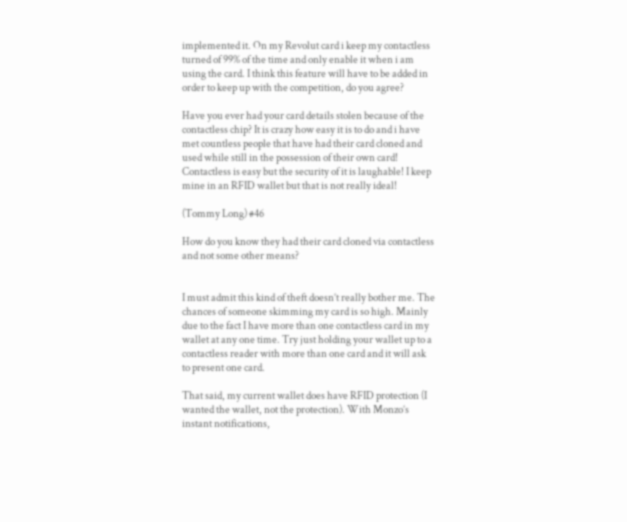implemented it. On my Revolut card i keep my contactless turned of 99% of the time and only enable it when i am using the card. I think this feature will have to be added in order to keep up with the competition, do you agree?

Have you ever had your card details stolen because of the contactless chip? It is crazy how easy it is to do and i have met countless people that have had their card cloned and used while still in the possession of their own card! Contactless is easy but the security of it is laughable! I keep mine in an RFID wallet but that is not really ideal!

(Tommy Long) #46

How do you know they had their card cloned via contactless and not some other means?


I must admit this kind of theft doesn’t really bother me. The chances of someone skimming my card is so high. Mainly due to the fact I have more than one contactless card in my wallet at any one time. Try just holding your wallet up to a contactless reader with more than one card and it will ask to present one card.

That said, my current wallet does have RFID protection (I wanted the wallet, not the protection). With Monzo’s instant notifications,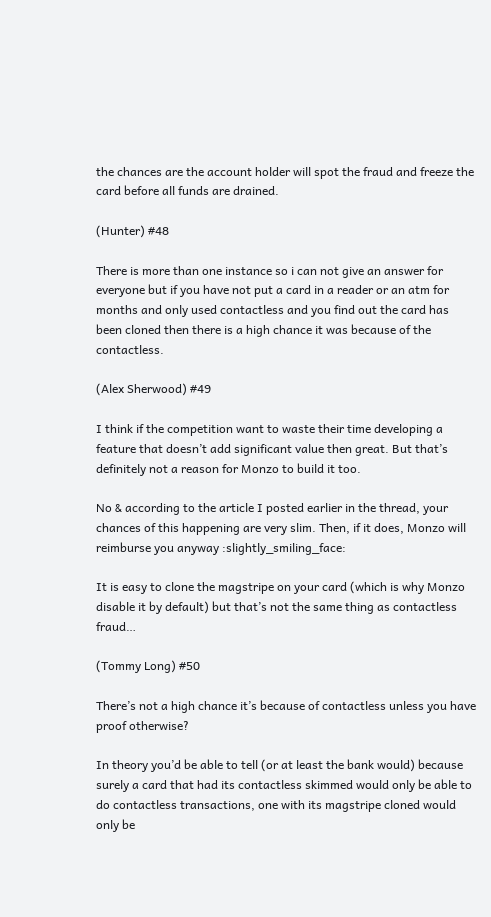the chances are the account holder will spot the fraud and freeze the card before all funds are drained.

(Hunter) #48

There is more than one instance so i can not give an answer for everyone but if you have not put a card in a reader or an atm for months and only used contactless and you find out the card has been cloned then there is a high chance it was because of the contactless.

(Alex Sherwood) #49

I think if the competition want to waste their time developing a feature that doesn’t add significant value then great. But that’s definitely not a reason for Monzo to build it too.

No & according to the article I posted earlier in the thread, your chances of this happening are very slim. Then, if it does, Monzo will reimburse you anyway :slightly_smiling_face:

It is easy to clone the magstripe on your card (which is why Monzo disable it by default) but that’s not the same thing as contactless fraud…

(Tommy Long) #50

There’s not a high chance it’s because of contactless unless you have proof otherwise?

In theory you’d be able to tell (or at least the bank would) because surely a card that had its contactless skimmed would only be able to do contactless transactions, one with its magstripe cloned would only be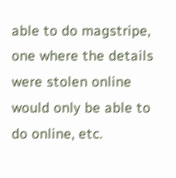able to do magstripe, one where the details were stolen online would only be able to do online, etc.